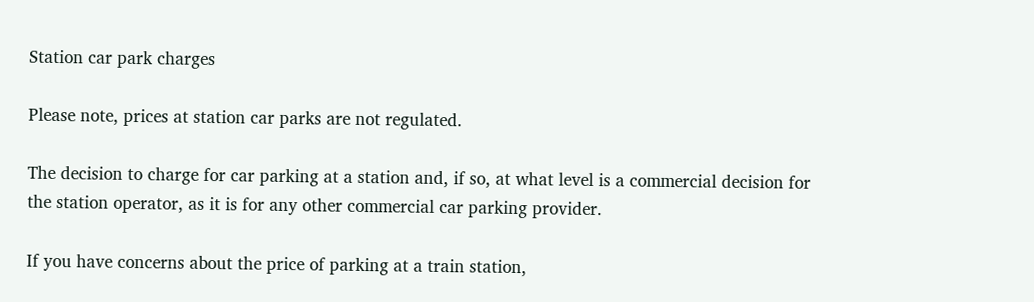Station car park charges

Please note, prices at station car parks are not regulated.

The decision to charge for car parking at a station and, if so, at what level is a commercial decision for the station operator, as it is for any other commercial car parking provider.

If you have concerns about the price of parking at a train station,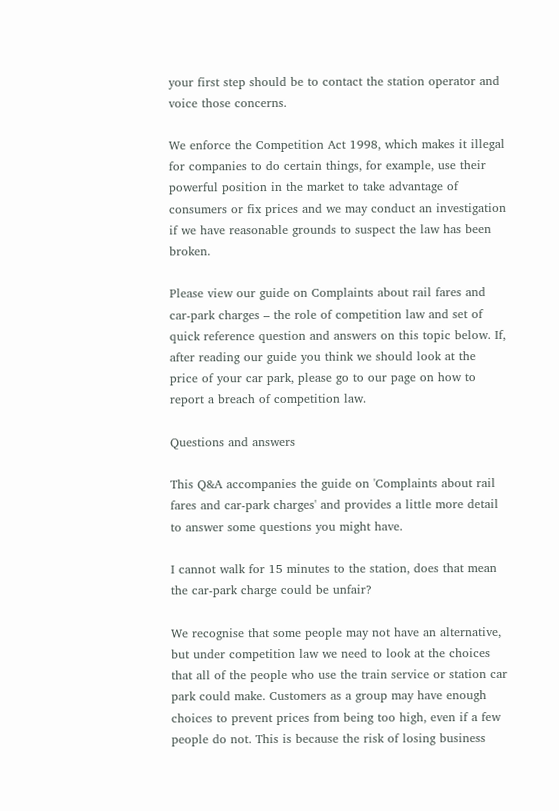your first step should be to contact the station operator and voice those concerns.

We enforce the Competition Act 1998, which makes it illegal for companies to do certain things, for example, use their powerful position in the market to take advantage of consumers or fix prices and we may conduct an investigation if we have reasonable grounds to suspect the law has been broken.

Please view our guide on Complaints about rail fares and car-park charges – the role of competition law and set of quick reference question and answers on this topic below. If, after reading our guide you think we should look at the price of your car park, please go to our page on how to report a breach of competition law.

Questions and answers

This Q&A accompanies the guide on 'Complaints about rail fares and car-park charges' and provides a little more detail to answer some questions you might have.

I cannot walk for 15 minutes to the station, does that mean the car-park charge could be unfair?

We recognise that some people may not have an alternative, but under competition law we need to look at the choices that all of the people who use the train service or station car park could make. Customers as a group may have enough choices to prevent prices from being too high, even if a few people do not. This is because the risk of losing business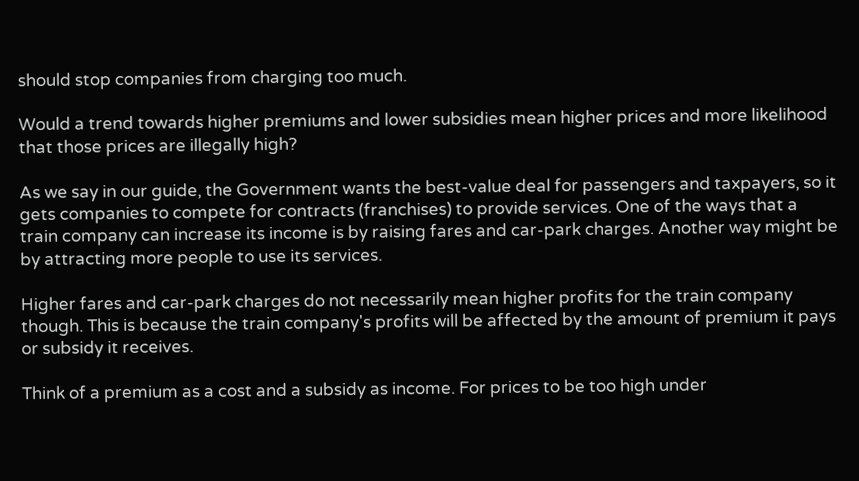should stop companies from charging too much.

Would a trend towards higher premiums and lower subsidies mean higher prices and more likelihood that those prices are illegally high?

As we say in our guide, the Government wants the best-value deal for passengers and taxpayers, so it gets companies to compete for contracts (franchises) to provide services. One of the ways that a train company can increase its income is by raising fares and car-park charges. Another way might be by attracting more people to use its services.

Higher fares and car-park charges do not necessarily mean higher profits for the train company though. This is because the train company's profits will be affected by the amount of premium it pays or subsidy it receives.

Think of a premium as a cost and a subsidy as income. For prices to be too high under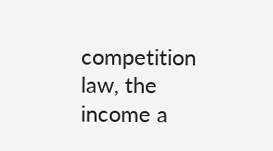competition law, the income a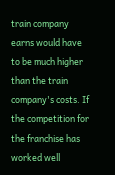train company earns would have to be much higher than the train company's costs. If the competition for the franchise has worked well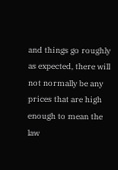and things go roughly as expected, there will not normally be any prices that are high enough to mean the law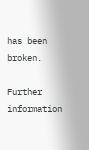has been broken.

Further information